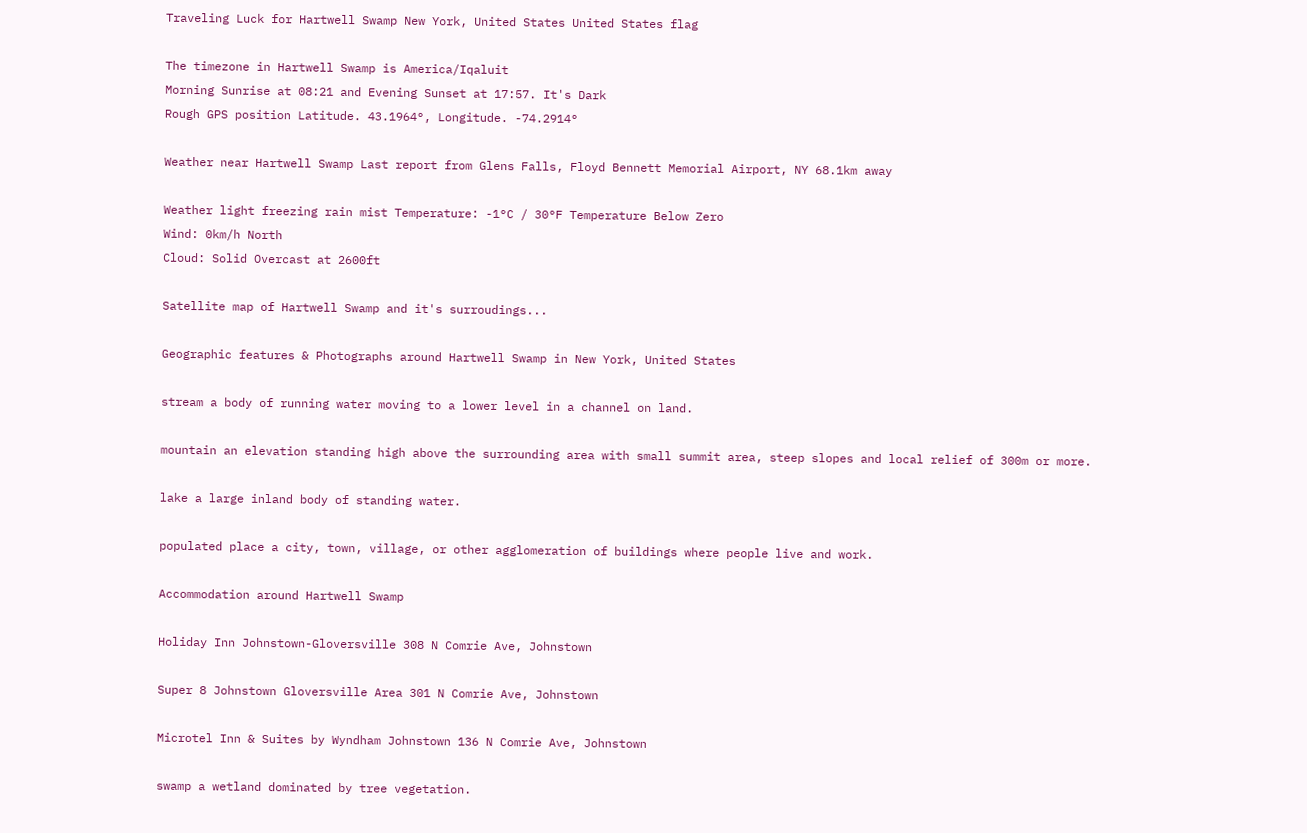Traveling Luck for Hartwell Swamp New York, United States United States flag

The timezone in Hartwell Swamp is America/Iqaluit
Morning Sunrise at 08:21 and Evening Sunset at 17:57. It's Dark
Rough GPS position Latitude. 43.1964°, Longitude. -74.2914°

Weather near Hartwell Swamp Last report from Glens Falls, Floyd Bennett Memorial Airport, NY 68.1km away

Weather light freezing rain mist Temperature: -1°C / 30°F Temperature Below Zero
Wind: 0km/h North
Cloud: Solid Overcast at 2600ft

Satellite map of Hartwell Swamp and it's surroudings...

Geographic features & Photographs around Hartwell Swamp in New York, United States

stream a body of running water moving to a lower level in a channel on land.

mountain an elevation standing high above the surrounding area with small summit area, steep slopes and local relief of 300m or more.

lake a large inland body of standing water.

populated place a city, town, village, or other agglomeration of buildings where people live and work.

Accommodation around Hartwell Swamp

Holiday Inn Johnstown-Gloversville 308 N Comrie Ave, Johnstown

Super 8 Johnstown Gloversville Area 301 N Comrie Ave, Johnstown

Microtel Inn & Suites by Wyndham Johnstown 136 N Comrie Ave, Johnstown

swamp a wetland dominated by tree vegetation.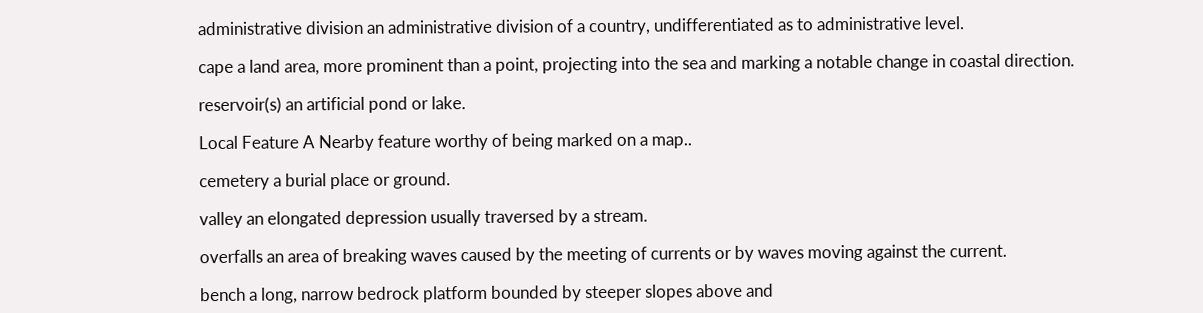administrative division an administrative division of a country, undifferentiated as to administrative level.

cape a land area, more prominent than a point, projecting into the sea and marking a notable change in coastal direction.

reservoir(s) an artificial pond or lake.

Local Feature A Nearby feature worthy of being marked on a map..

cemetery a burial place or ground.

valley an elongated depression usually traversed by a stream.

overfalls an area of breaking waves caused by the meeting of currents or by waves moving against the current.

bench a long, narrow bedrock platform bounded by steeper slopes above and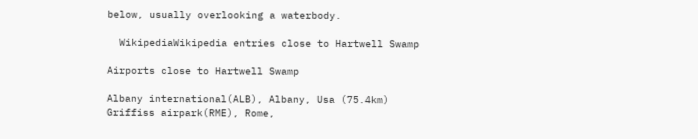below, usually overlooking a waterbody.

  WikipediaWikipedia entries close to Hartwell Swamp

Airports close to Hartwell Swamp

Albany international(ALB), Albany, Usa (75.4km)
Griffiss airpark(RME), Rome,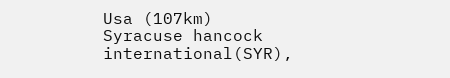Usa (107km)
Syracuse hancock international(SYR),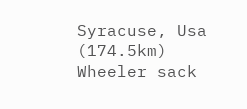Syracuse, Usa (174.5km)
Wheeler sack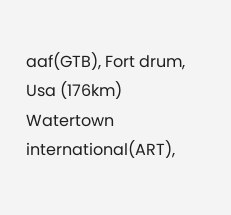aaf(GTB), Fort drum, Usa (176km)
Watertown international(ART),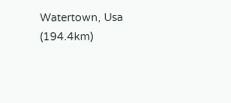Watertown, Usa (194.4km)